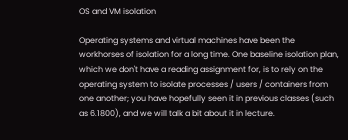OS and VM isolation

Operating systems and virtual machines have been the workhorses of isolation for a long time. One baseline isolation plan, which we don't have a reading assignment for, is to rely on the operating system to isolate processes / users / containers from one another; you have hopefully seen it in previous classes (such as 6.1800), and we will talk a bit about it in lecture.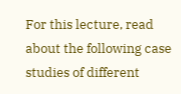For this lecture, read about the following case studies of different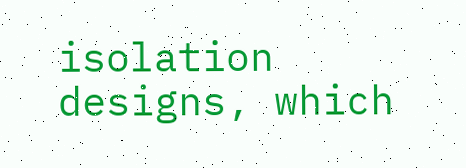isolation designs, which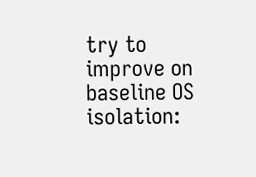try to improve on baseline OS isolation: